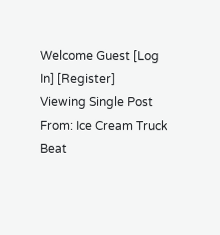Welcome Guest [Log In] [Register]
Viewing Single Post From: Ice Cream Truck Beat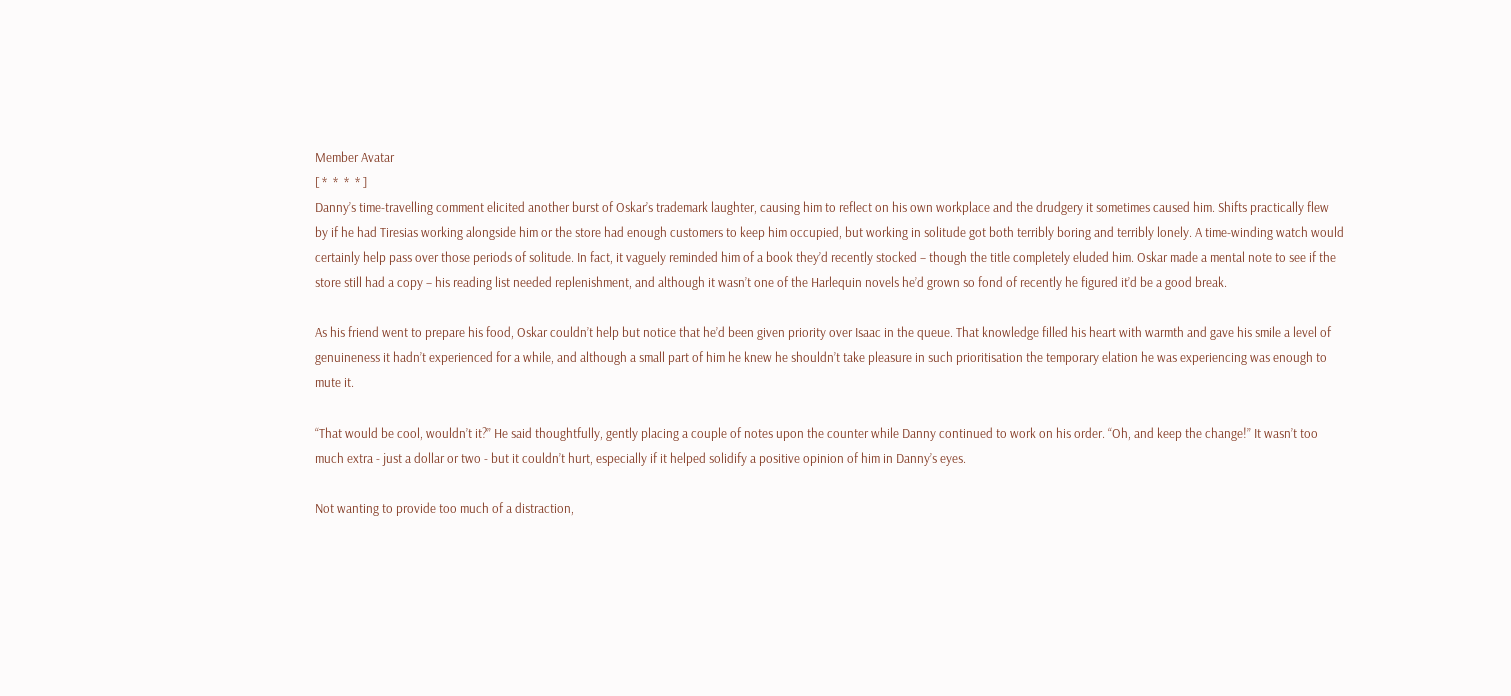Member Avatar
[ *  *  *  * ]
Danny’s time-travelling comment elicited another burst of Oskar’s trademark laughter, causing him to reflect on his own workplace and the drudgery it sometimes caused him. Shifts practically flew by if he had Tiresias working alongside him or the store had enough customers to keep him occupied, but working in solitude got both terribly boring and terribly lonely. A time-winding watch would certainly help pass over those periods of solitude. In fact, it vaguely reminded him of a book they’d recently stocked – though the title completely eluded him. Oskar made a mental note to see if the store still had a copy – his reading list needed replenishment, and although it wasn’t one of the Harlequin novels he’d grown so fond of recently he figured it’d be a good break.

As his friend went to prepare his food, Oskar couldn’t help but notice that he’d been given priority over Isaac in the queue. That knowledge filled his heart with warmth and gave his smile a level of genuineness it hadn’t experienced for a while, and although a small part of him he knew he shouldn’t take pleasure in such prioritisation the temporary elation he was experiencing was enough to mute it.

“That would be cool, wouldn’t it?” He said thoughtfully, gently placing a couple of notes upon the counter while Danny continued to work on his order. “Oh, and keep the change!” It wasn’t too much extra - just a dollar or two - but it couldn’t hurt, especially if it helped solidify a positive opinion of him in Danny’s eyes.

Not wanting to provide too much of a distraction,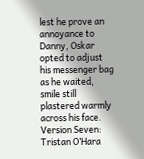lest he prove an annoyance to Danny, Oskar opted to adjust his messenger bag as he waited, smile still plastered warmly across his face.
Version Seven:
Tristan O’Hara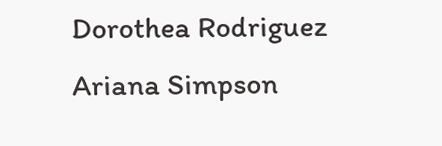Dorothea Rodriguez
Ariana Simpson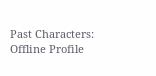Past Characters:
Offline Profile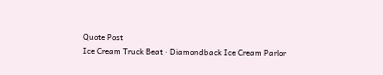Quote Post
Ice Cream Truck Beat · Diamondback Ice Cream Parlor